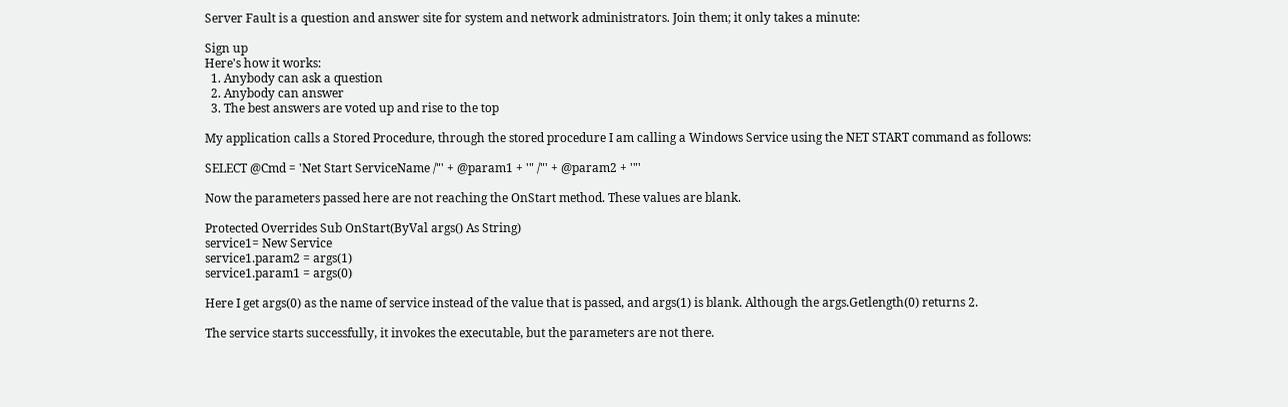Server Fault is a question and answer site for system and network administrators. Join them; it only takes a minute:

Sign up
Here's how it works:
  1. Anybody can ask a question
  2. Anybody can answer
  3. The best answers are voted up and rise to the top

My application calls a Stored Procedure, through the stored procedure I am calling a Windows Service using the NET START command as follows:

SELECT @Cmd = 'Net Start ServiceName /"' + @param1 + '" /"' + @param2 + '"'

Now the parameters passed here are not reaching the OnStart method. These values are blank.

Protected Overrides Sub OnStart(ByVal args() As String)
service1= New Service
service1.param2 = args(1)
service1.param1 = args(0)

Here I get args(0) as the name of service instead of the value that is passed, and args(1) is blank. Although the args.Getlength(0) returns 2.

The service starts successfully, it invokes the executable, but the parameters are not there.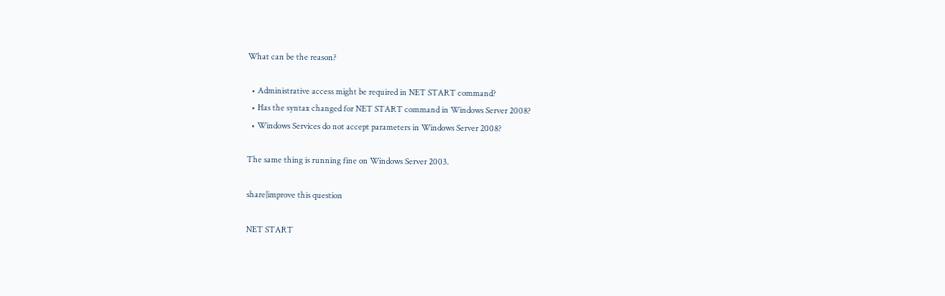What can be the reason?

  • Administrative access might be required in NET START command?
  • Has the syntax changed for NET START command in Windows Server 2008?
  • Windows Services do not accept parameters in Windows Server 2008?

The same thing is running fine on Windows Server 2003.

share|improve this question

NET START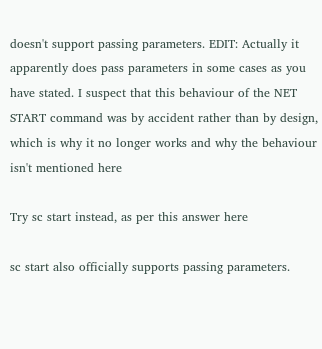doesn't support passing parameters. EDIT: Actually it apparently does pass parameters in some cases as you have stated. I suspect that this behaviour of the NET START command was by accident rather than by design, which is why it no longer works and why the behaviour isn't mentioned here

Try sc start instead, as per this answer here

sc start also officially supports passing parameters.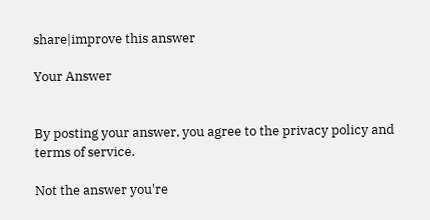share|improve this answer

Your Answer


By posting your answer, you agree to the privacy policy and terms of service.

Not the answer you're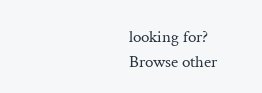looking for? Browse other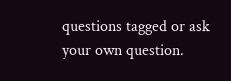questions tagged or ask your own question.